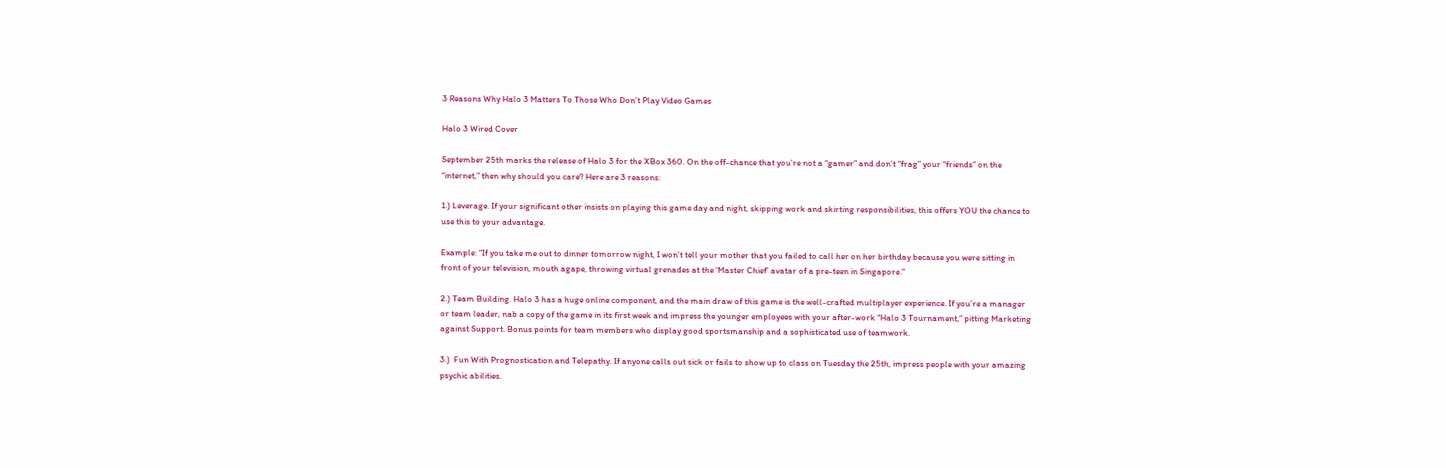3 Reasons Why Halo 3 Matters To Those Who Don’t Play Video Games

Halo 3 Wired Cover

September 25th marks the release of Halo 3 for the XBox 360. On the off-chance that you’re not a “gamer” and don’t “frag” your “friends” on the “internet,” then why should you care? Here are 3 reasons:

1.) Leverage. If your significant other insists on playing this game day and night, skipping work and skirting responsibilities, this offers YOU the chance to use this to your advantage.

Example: “If you take me out to dinner tomorrow night, I won’t tell your mother that you failed to call her on her birthday because you were sitting in front of your television, mouth agape, throwing virtual grenades at the ‘Master Chief’ avatar of a pre-teen in Singapore.”

2.) Team Building. Halo 3 has a huge online component, and the main draw of this game is the well-crafted multiplayer experience. If you’re a manager or team leader, nab a copy of the game in its first week and impress the younger employees with your after-work “Halo 3 Tournament,” pitting Marketing against Support. Bonus points for team members who display good sportsmanship and a sophisticated use of teamwork.

3.)  Fun With Prognostication and Telepathy. If anyone calls out sick or fails to show up to class on Tuesday the 25th, impress people with your amazing psychic abilities.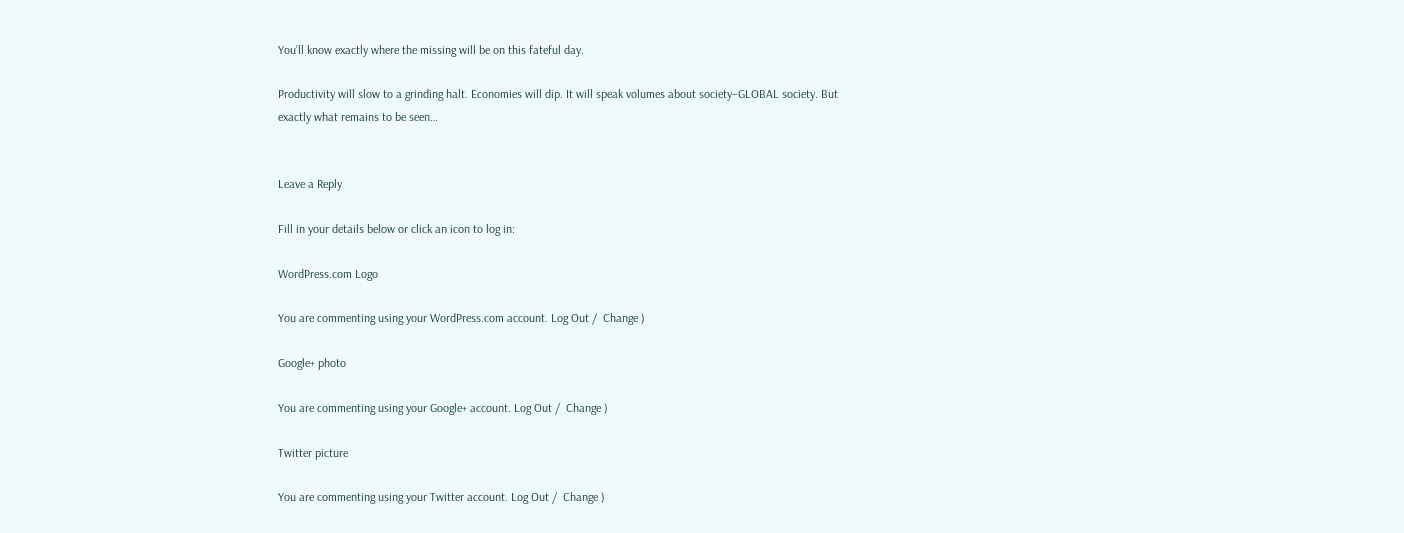You’ll know exactly where the missing will be on this fateful day.

Productivity will slow to a grinding halt. Economies will dip. It will speak volumes about society–GLOBAL society. But exactly what remains to be seen…


Leave a Reply

Fill in your details below or click an icon to log in:

WordPress.com Logo

You are commenting using your WordPress.com account. Log Out /  Change )

Google+ photo

You are commenting using your Google+ account. Log Out /  Change )

Twitter picture

You are commenting using your Twitter account. Log Out /  Change )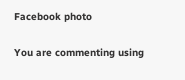Facebook photo

You are commenting using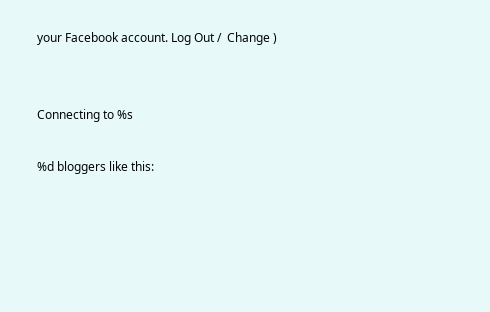your Facebook account. Log Out /  Change )


Connecting to %s

%d bloggers like this: